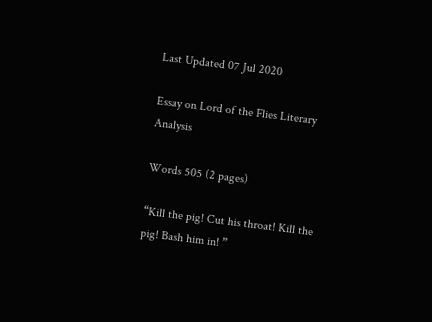Last Updated 07 Jul 2020

Essay on Lord of the Flies Literary Analysis

Words 505 (2 pages)

“Kill the pig! Cut his throat! Kill the pig! Bash him in! ”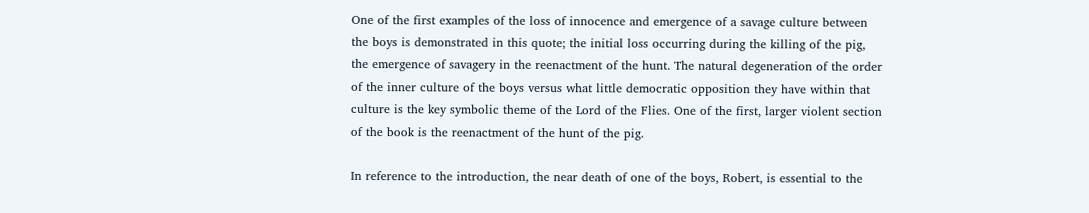One of the first examples of the loss of innocence and emergence of a savage culture between the boys is demonstrated in this quote; the initial loss occurring during the killing of the pig, the emergence of savagery in the reenactment of the hunt. The natural degeneration of the order of the inner culture of the boys versus what little democratic opposition they have within that culture is the key symbolic theme of the Lord of the Flies. One of the first, larger violent section of the book is the reenactment of the hunt of the pig.

In reference to the introduction, the near death of one of the boys, Robert, is essential to the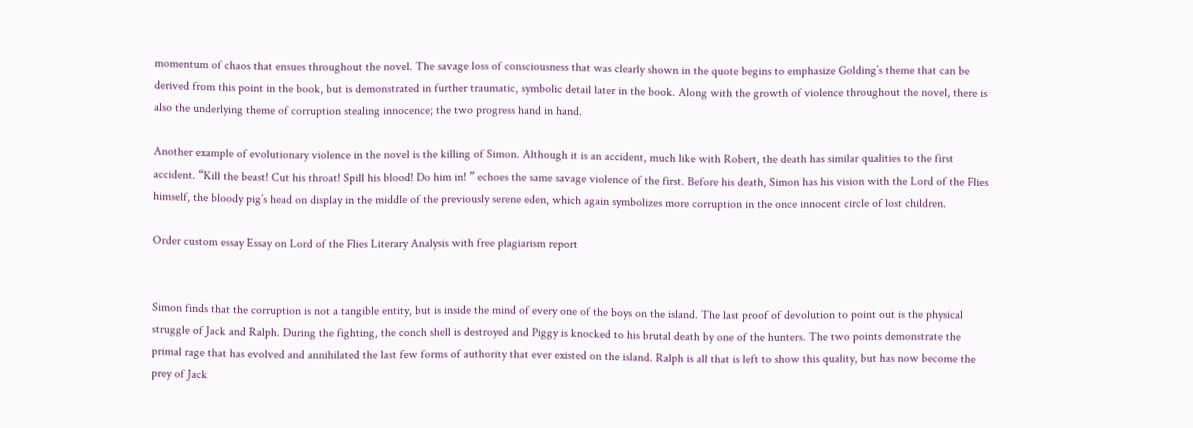momentum of chaos that ensues throughout the novel. The savage loss of consciousness that was clearly shown in the quote begins to emphasize Golding’s theme that can be derived from this point in the book, but is demonstrated in further traumatic, symbolic detail later in the book. Along with the growth of violence throughout the novel, there is also the underlying theme of corruption stealing innocence; the two progress hand in hand.

Another example of evolutionary violence in the novel is the killing of Simon. Although it is an accident, much like with Robert, the death has similar qualities to the first accident. “Kill the beast! Cut his throat! Spill his blood! Do him in! ” echoes the same savage violence of the first. Before his death, Simon has his vision with the Lord of the Flies himself, the bloody pig’s head on display in the middle of the previously serene eden, which again symbolizes more corruption in the once innocent circle of lost children.

Order custom essay Essay on Lord of the Flies Literary Analysis with free plagiarism report


Simon finds that the corruption is not a tangible entity, but is inside the mind of every one of the boys on the island. The last proof of devolution to point out is the physical struggle of Jack and Ralph. During the fighting, the conch shell is destroyed and Piggy is knocked to his brutal death by one of the hunters. The two points demonstrate the primal rage that has evolved and annihilated the last few forms of authority that ever existed on the island. Ralph is all that is left to show this quality, but has now become the prey of Jack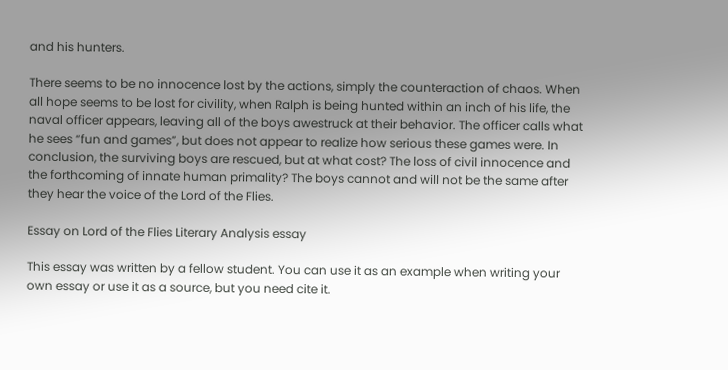and his hunters.

There seems to be no innocence lost by the actions, simply the counteraction of chaos. When all hope seems to be lost for civility, when Ralph is being hunted within an inch of his life, the naval officer appears, leaving all of the boys awestruck at their behavior. The officer calls what he sees “fun and games”, but does not appear to realize how serious these games were. In conclusion, the surviving boys are rescued, but at what cost? The loss of civil innocence and the forthcoming of innate human primality? The boys cannot and will not be the same after they hear the voice of the Lord of the Flies.

Essay on Lord of the Flies Literary Analysis essay

This essay was written by a fellow student. You can use it as an example when writing your own essay or use it as a source, but you need cite it.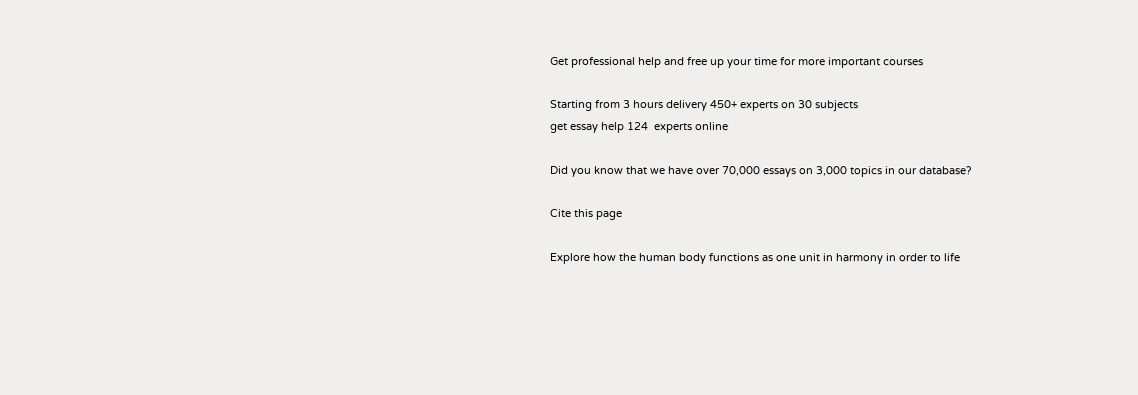Get professional help and free up your time for more important courses

Starting from 3 hours delivery 450+ experts on 30 subjects
get essay help 124  experts online

Did you know that we have over 70,000 essays on 3,000 topics in our database?

Cite this page

Explore how the human body functions as one unit in harmony in order to life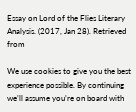Essay on Lord of the Flies Literary Analysis. (2017, Jan 28). Retrieved from

We use cookies to give you the best experience possible. By continuing we’ll assume you’re on board with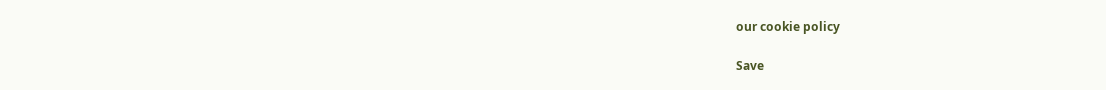our cookie policy

Save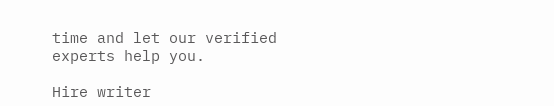time and let our verified experts help you.

Hire writer